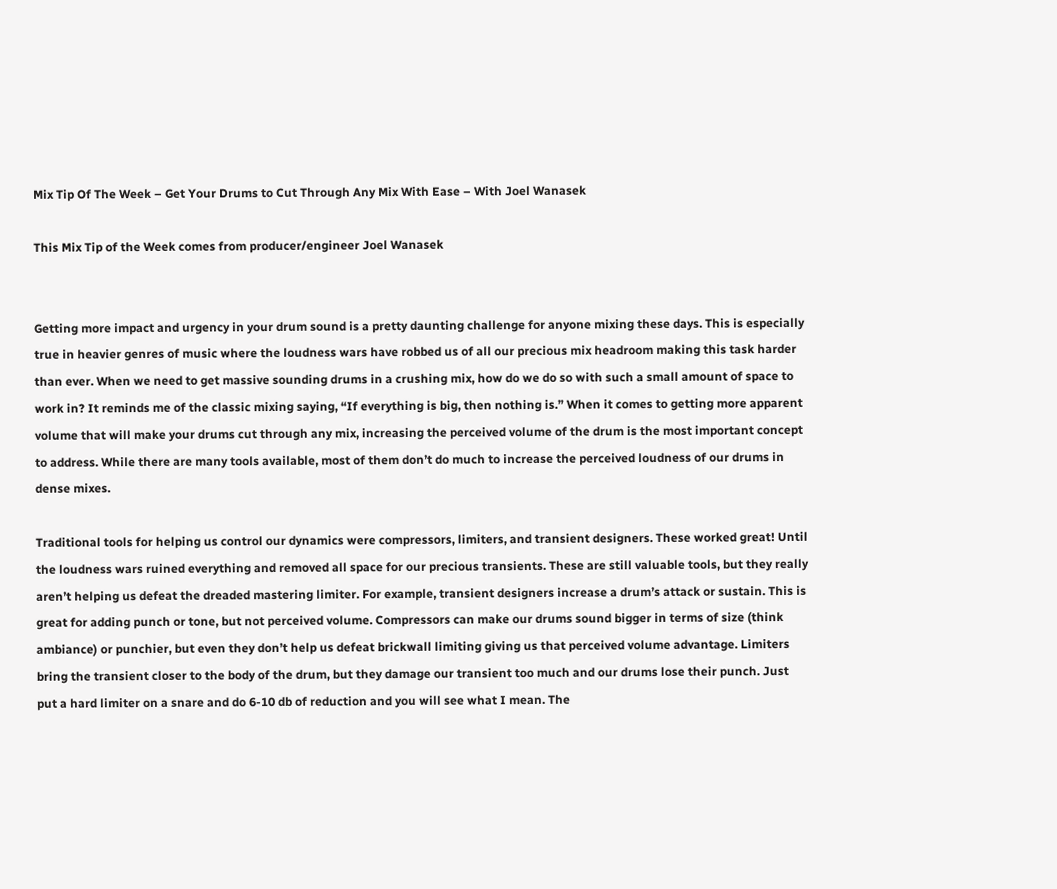Mix Tip Of The Week – Get Your Drums to Cut Through Any Mix With Ease – With Joel Wanasek

This Mix Tip of the Week comes from producer/engineer Joel Wanasek


Getting more impact and urgency in your drum sound is a pretty daunting challenge for anyone mixing these days. This is especially true in heavier genres of music where the loudness wars have robbed us of all our precious mix headroom making this task harder than ever. When we need to get massive sounding drums in a crushing mix, how do we do so with such a small amount of space to work in? It reminds me of the classic mixing saying, “If everything is big, then nothing is.” When it comes to getting more apparent volume that will make your drums cut through any mix, increasing the perceived volume of the drum is the most important concept to address. While there are many tools available, most of them don’t do much to increase the perceived loudness of our drums in dense mixes.

Traditional tools for helping us control our dynamics were compressors, limiters, and transient designers. These worked great! Until the loudness wars ruined everything and removed all space for our precious transients. These are still valuable tools, but they really aren’t helping us defeat the dreaded mastering limiter. For example, transient designers increase a drum’s attack or sustain. This is great for adding punch or tone, but not perceived volume. Compressors can make our drums sound bigger in terms of size (think ambiance) or punchier, but even they don’t help us defeat brickwall limiting giving us that perceived volume advantage. Limiters bring the transient closer to the body of the drum, but they damage our transient too much and our drums lose their punch. Just put a hard limiter on a snare and do 6-10 db of reduction and you will see what I mean. The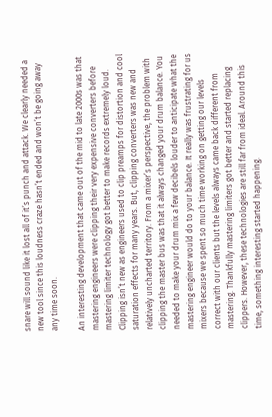snare will sound like it lost all of it’s punch and attack. We clearly needed a new tool since this loudness craze hasn’t ended and won’t be going away any time soon.

An interesting development that came out of the mid to late 2000s was that mastering engineers were clipping their very expensive converters before mastering limiter technology got better to make records extremely loud. Clipping isn’t new as engineers used to clip preamps for distortion and cool saturation effects for many years. But, clipping converters was new and relatively uncharted territory. From a mixer’s perspective, the problem with clipping the master bus was that it always changed your drum balance. You needed to make your drum mix a few decibels louder to anticipate what the mastering engineer would do to your balance. It really was frustrating for us mixers because we spent so much time working on getting our levels correct with our clients but the levels always came back different from mastering. Thankfully mastering limiters got better and started replacing clippers. However, these technologies are still far from ideal. Around this time, something interesting started happening.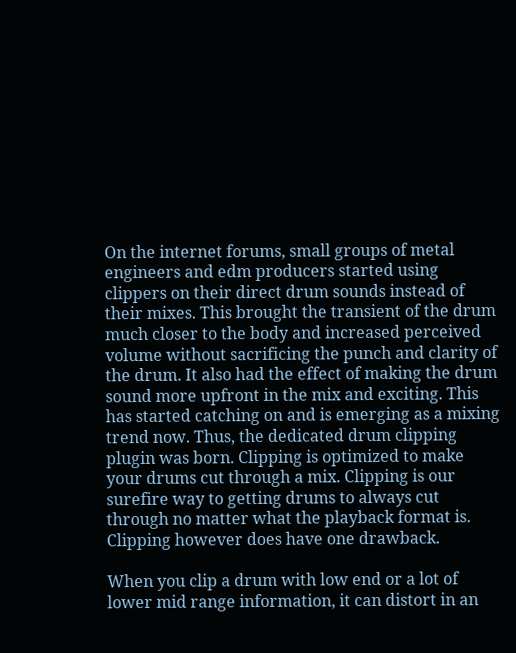On the internet forums, small groups of metal engineers and edm producers started using clippers on their direct drum sounds instead of their mixes. This brought the transient of the drum much closer to the body and increased perceived volume without sacrificing the punch and clarity of the drum. It also had the effect of making the drum sound more upfront in the mix and exciting. This has started catching on and is emerging as a mixing trend now. Thus, the dedicated drum clipping plugin was born. Clipping is optimized to make your drums cut through a mix. Clipping is our surefire way to getting drums to always cut through no matter what the playback format is. Clipping however does have one drawback.

When you clip a drum with low end or a lot of lower mid range information, it can distort in an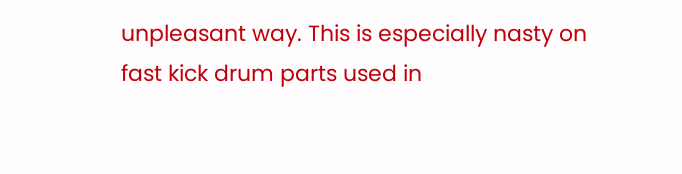unpleasant way. This is especially nasty on fast kick drum parts used in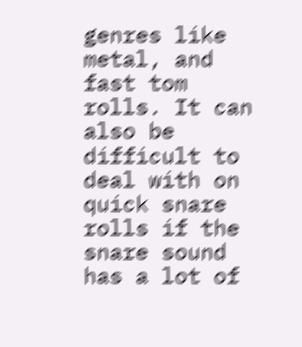genres like metal, and fast tom rolls. It can also be difficult to deal with on quick snare rolls if the snare sound has a lot of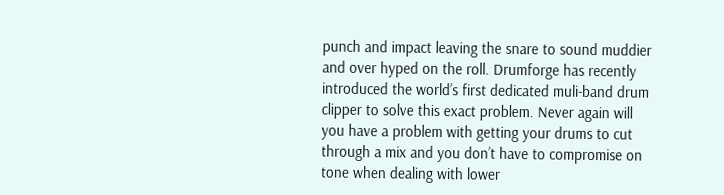punch and impact leaving the snare to sound muddier and over hyped on the roll. Drumforge has recently introduced the world’s first dedicated muli-band drum clipper to solve this exact problem. Never again will you have a problem with getting your drums to cut through a mix and you don’t have to compromise on tone when dealing with lower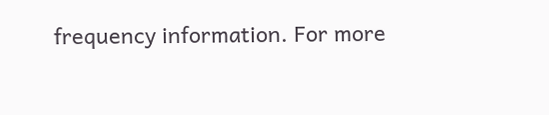frequency information. For more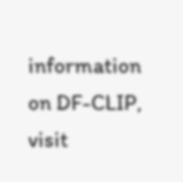information on DF-CLIP, visit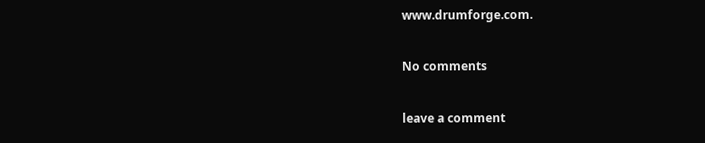www.drumforge.com.

No comments

leave a comment